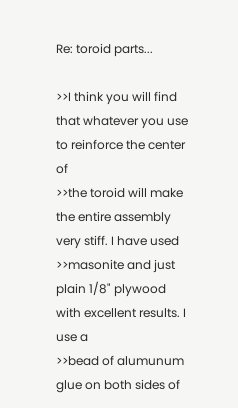Re: toroid parts...

>>I think you will find that whatever you use to reinforce the center of
>>the toroid will make the entire assembly very stiff. I have used
>>masonite and just plain 1/8" plywood with excellent results. I use a
>>bead of alumunum glue on both sides of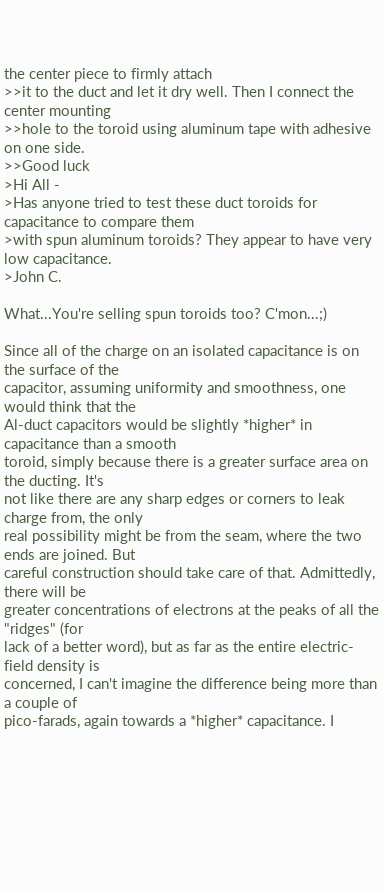the center piece to firmly attach
>>it to the duct and let it dry well. Then I connect the center mounting
>>hole to the toroid using aluminum tape with adhesive on one side.
>>Good luck
>Hi All -
>Has anyone tried to test these duct toroids for capacitance to compare them
>with spun aluminum toroids? They appear to have very low capacitance.
>John C.

What...You're selling spun toroids too? C'mon...;)

Since all of the charge on an isolated capacitance is on the surface of the
capacitor, assuming uniformity and smoothness, one would think that the
Al-duct capacitors would be slightly *higher* in capacitance than a smooth
toroid, simply because there is a greater surface area on the ducting. It's
not like there are any sharp edges or corners to leak charge from, the only
real possibility might be from the seam, where the two ends are joined. But
careful construction should take care of that. Admittedly, there will be
greater concentrations of electrons at the peaks of all the "ridges" (for
lack of a better word), but as far as the entire electric-field density is
concerned, I can't imagine the difference being more than a couple of
pico-farads, again towards a *higher* capacitance. I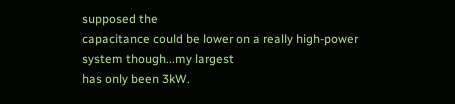supposed the
capacitance could be lower on a really high-power system though...my largest
has only been 3kW.